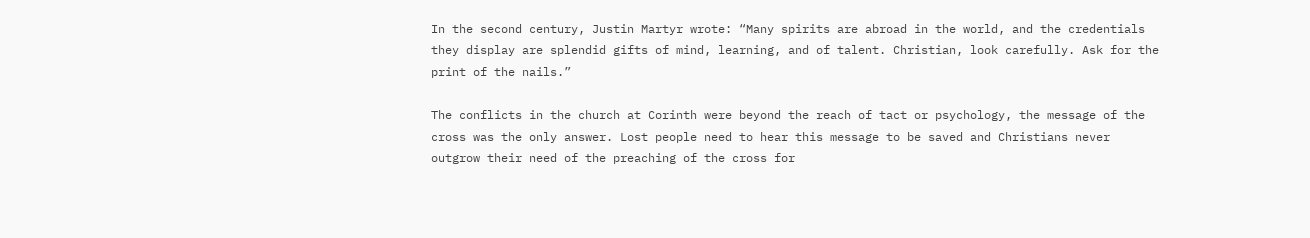In the second century, Justin Martyr wrote: “Many spirits are abroad in the world, and the credentials they display are splendid gifts of mind, learning, and of talent. Christian, look carefully. Ask for the print of the nails.”

The conflicts in the church at Corinth were beyond the reach of tact or psychology, the message of the cross was the only answer. Lost people need to hear this message to be saved and Christians never outgrow their need of the preaching of the cross for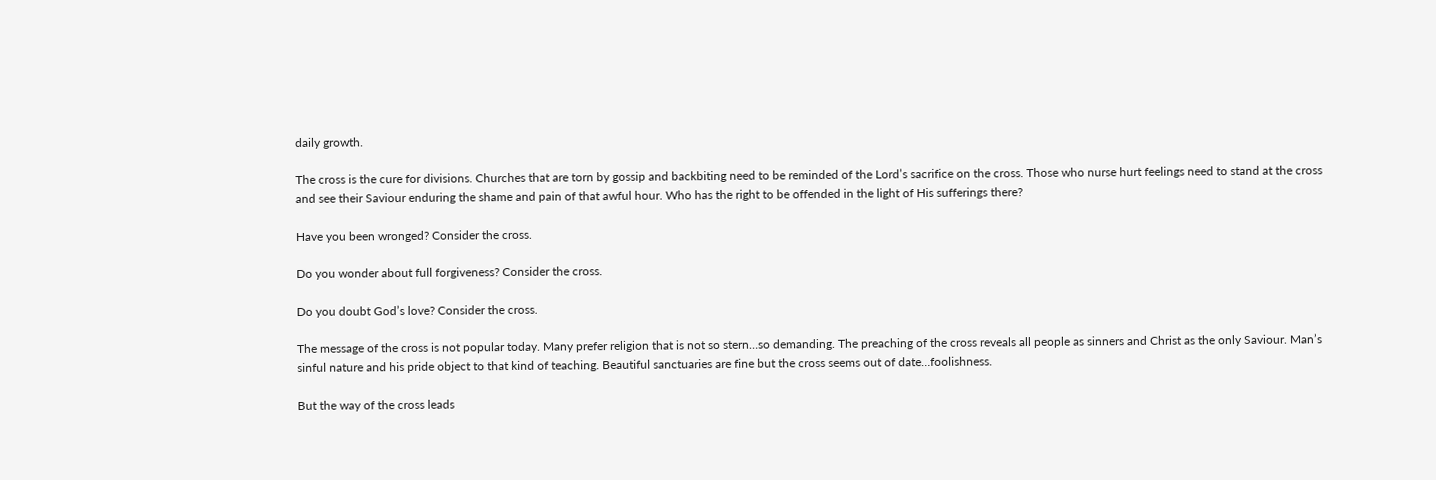daily growth.

The cross is the cure for divisions. Churches that are torn by gossip and backbiting need to be reminded of the Lord’s sacrifice on the cross. Those who nurse hurt feelings need to stand at the cross and see their Saviour enduring the shame and pain of that awful hour. Who has the right to be offended in the light of His sufferings there?

Have you been wronged? Consider the cross.

Do you wonder about full forgiveness? Consider the cross.

Do you doubt God’s love? Consider the cross.

The message of the cross is not popular today. Many prefer religion that is not so stern…so demanding. The preaching of the cross reveals all people as sinners and Christ as the only Saviour. Man’s sinful nature and his pride object to that kind of teaching. Beautiful sanctuaries are fine but the cross seems out of date…foolishness.

But the way of the cross leads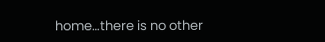home…there is no other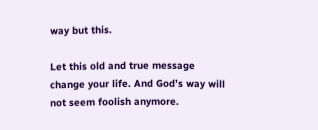way but this.

Let this old and true message change your life. And God’s way will not seem foolish anymore.